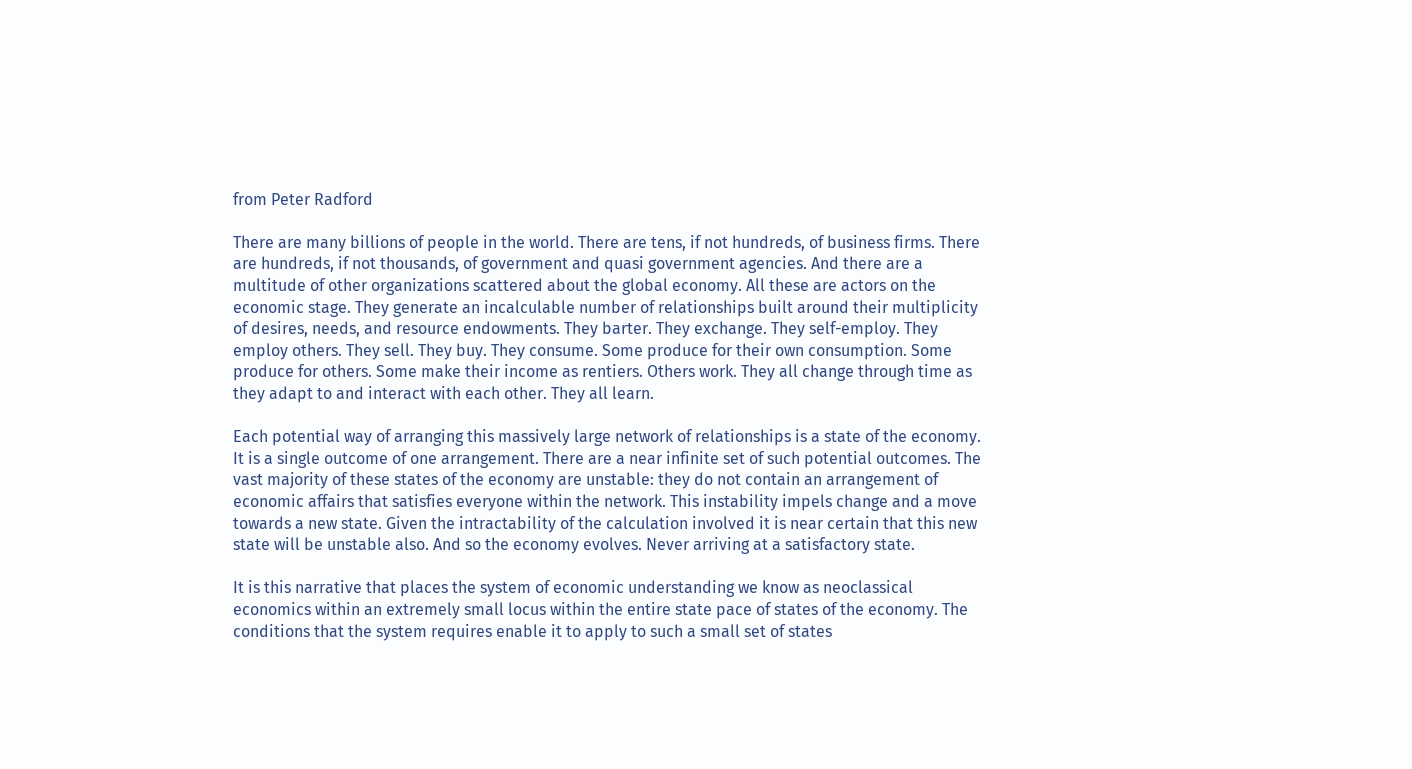from Peter Radford

There are many billions of people in the world. There are tens, if not hundreds, of business firms. There are hundreds, if not thousands, of government and quasi government agencies. And there are a multitude of other organizations scattered about the global economy. All these are actors on the economic stage. They generate an incalculable number of relationships built around their multiplicity of desires, needs, and resource endowments. They barter. They exchange. They self-employ. They employ others. They sell. They buy. They consume. Some produce for their own consumption. Some produce for others. Some make their income as rentiers. Others work. They all change through time as they adapt to and interact with each other. They all learn.

Each potential way of arranging this massively large network of relationships is a state of the economy. It is a single outcome of one arrangement. There are a near infinite set of such potential outcomes. The vast majority of these states of the economy are unstable: they do not contain an arrangement of economic affairs that satisfies everyone within the network. This instability impels change and a move towards a new state. Given the intractability of the calculation involved it is near certain that this new state will be unstable also. And so the economy evolves. Never arriving at a satisfactory state.

It is this narrative that places the system of economic understanding we know as neoclassical economics within an extremely small locus within the entire state pace of states of the economy. The conditions that the system requires enable it to apply to such a small set of states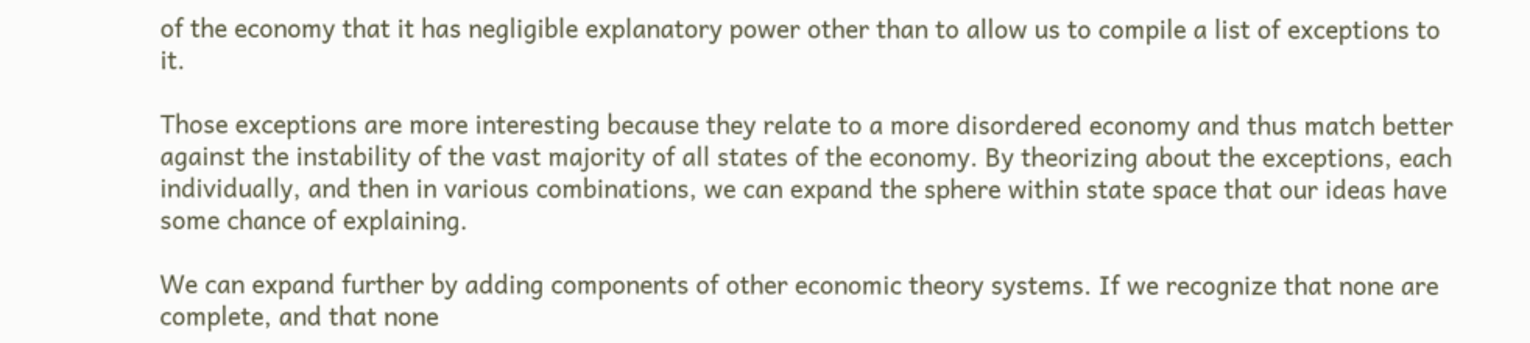of the economy that it has negligible explanatory power other than to allow us to compile a list of exceptions to it.

Those exceptions are more interesting because they relate to a more disordered economy and thus match better against the instability of the vast majority of all states of the economy. By theorizing about the exceptions, each individually, and then in various combinations, we can expand the sphere within state space that our ideas have some chance of explaining.

We can expand further by adding components of other economic theory systems. If we recognize that none are complete, and that none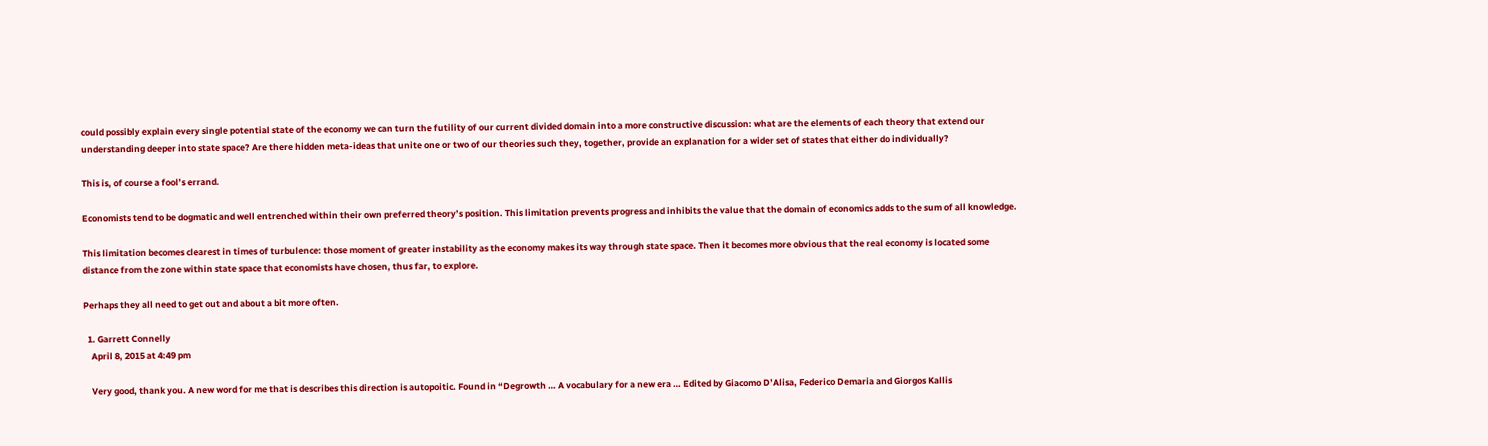could possibly explain every single potential state of the economy we can turn the futility of our current divided domain into a more constructive discussion: what are the elements of each theory that extend our understanding deeper into state space? Are there hidden meta-ideas that unite one or two of our theories such they, together, provide an explanation for a wider set of states that either do individually?

This is, of course a fool’s errand.

Economists tend to be dogmatic and well entrenched within their own preferred theory’s position. This limitation prevents progress and inhibits the value that the domain of economics adds to the sum of all knowledge.

This limitation becomes clearest in times of turbulence: those moment of greater instability as the economy makes its way through state space. Then it becomes more obvious that the real economy is located some distance from the zone within state space that economists have chosen, thus far, to explore.

Perhaps they all need to get out and about a bit more often.

  1. Garrett Connelly
    April 8, 2015 at 4:49 pm

    Very good, thank you. A new word for me that is describes this direction is autopoitic. Found in “Degrowth … A vocabulary for a new era … Edited by Giacomo D’Alisa, Federico Demaria and Giorgos Kallis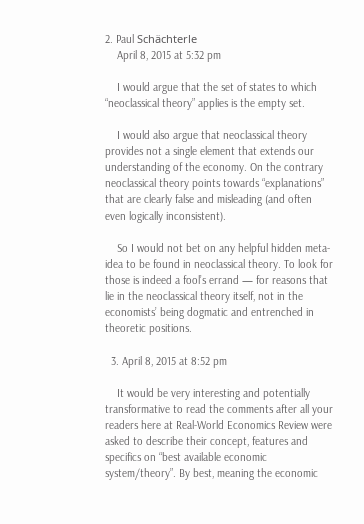2. Paul Schächterle
    April 8, 2015 at 5:32 pm

    I would argue that the set of states to which “neoclassical theory” applies is the empty set.

    I would also argue that neoclassical theory provides not a single element that extends our understanding of the economy. On the contrary neoclassical theory points towards “explanations” that are clearly false and misleading (and often even logically inconsistent).

    So I would not bet on any helpful hidden meta-idea to be found in neoclassical theory. To look for those is indeed a fool’s errand — for reasons that lie in the neoclassical theory itself, not in the economists’ being dogmatic and entrenched in theoretic positions.

  3. April 8, 2015 at 8:52 pm

    It would be very interesting and potentially transformative to read the comments after all your readers here at Real-World Economics Review were asked to describe their concept, features and specifics on “best available economic system/theory”. By best, meaning the economic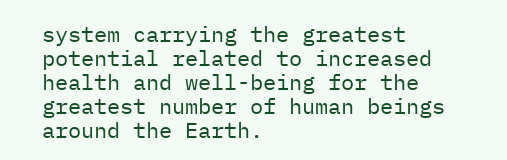system carrying the greatest potential related to increased health and well-being for the greatest number of human beings around the Earth.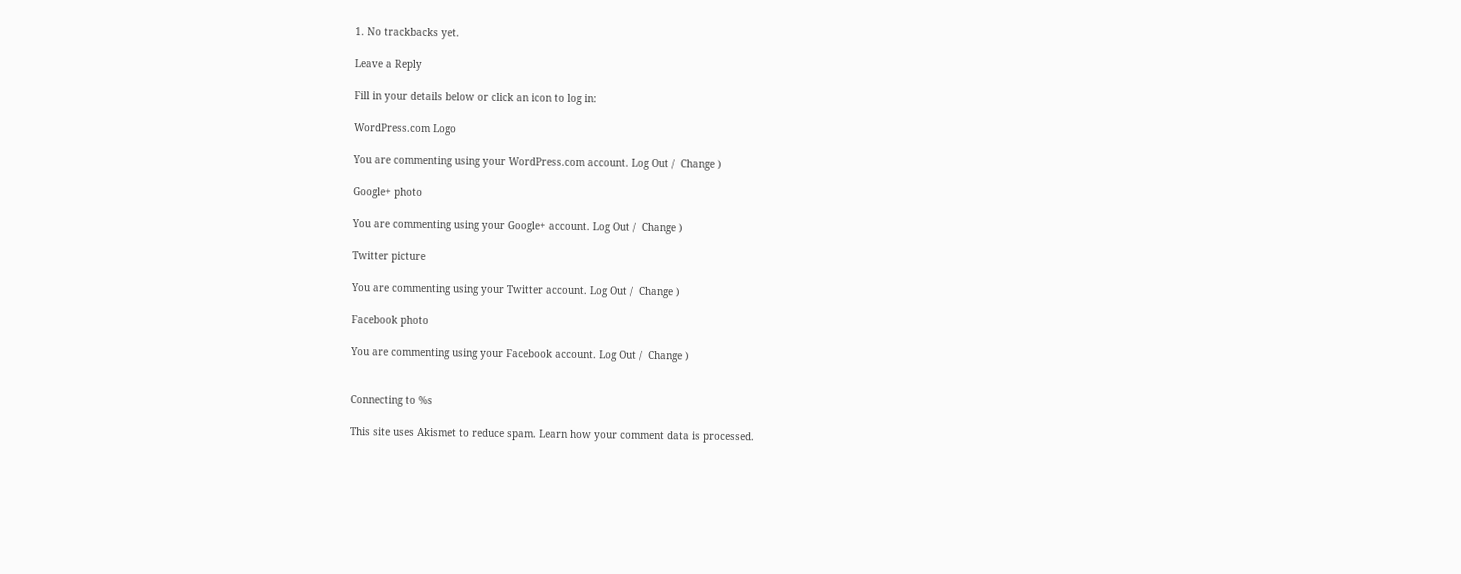1. No trackbacks yet.

Leave a Reply

Fill in your details below or click an icon to log in:

WordPress.com Logo

You are commenting using your WordPress.com account. Log Out /  Change )

Google+ photo

You are commenting using your Google+ account. Log Out /  Change )

Twitter picture

You are commenting using your Twitter account. Log Out /  Change )

Facebook photo

You are commenting using your Facebook account. Log Out /  Change )


Connecting to %s

This site uses Akismet to reduce spam. Learn how your comment data is processed.